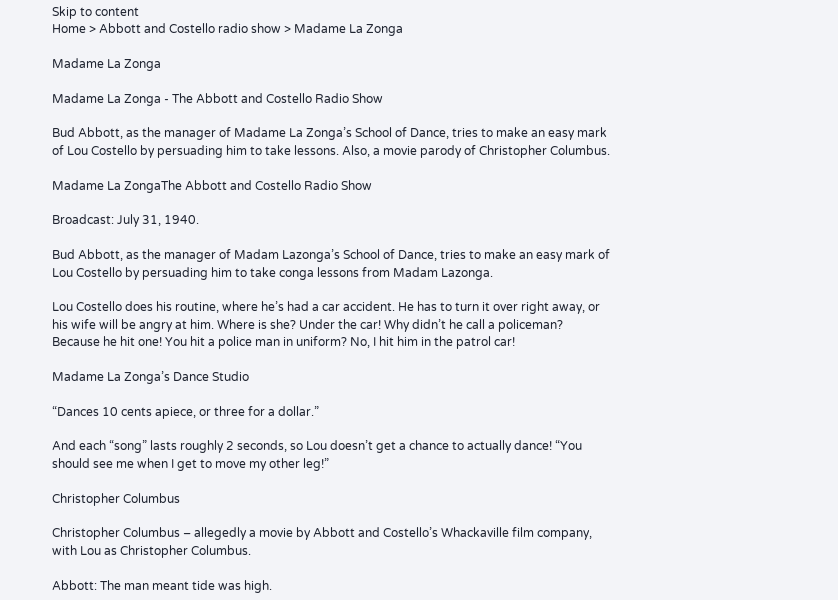Skip to content
Home > Abbott and Costello radio show > Madame La Zonga

Madame La Zonga

Madame La Zonga - The Abbott and Costello Radio Show

Bud Abbott, as the manager of Madame La Zonga’s School of Dance, tries to make an easy mark of Lou Costello by persuading him to take lessons. Also, a movie parody of Christopher Columbus.

Madame La ZongaThe Abbott and Costello Radio Show

Broadcast: July 31, 1940.

Bud Abbott, as the manager of Madam Lazonga’s School of Dance, tries to make an easy mark of Lou Costello by persuading him to take conga lessons from Madam Lazonga.

Lou Costello does his routine, where he’s had a car accident. He has to turn it over right away, or his wife will be angry at him. Where is she? Under the car! Why didn’t he call a policeman? Because he hit one! You hit a police man in uniform? No, I hit him in the patrol car!

Madame La Zonga’s Dance Studio

“Dances 10 cents apiece, or three for a dollar.”

And each “song” lasts roughly 2 seconds, so Lou doesn’t get a chance to actually dance! “You should see me when I get to move my other leg!”

Christopher Columbus

Christopher Columbus – allegedly a movie by Abbott and Costello’s Whackaville film company, with Lou as Christopher Columbus.

Abbott: The man meant tide was high.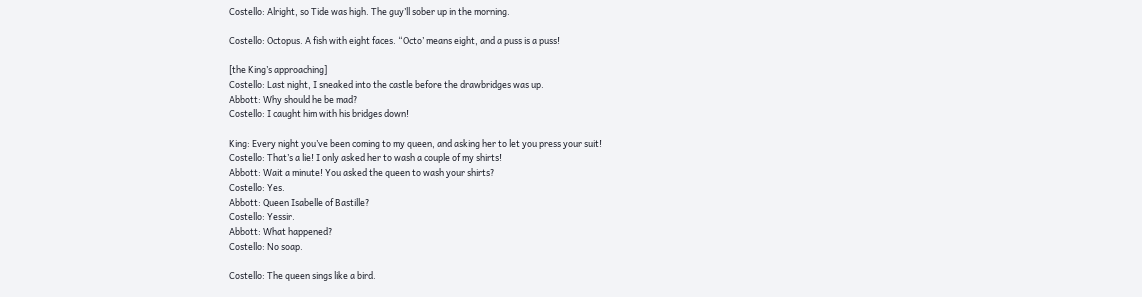Costello: Alright, so Tide was high. The guy’ll sober up in the morning.

Costello: Octopus. A fish with eight faces. “Octo’ means eight, and a puss is a puss!

[the King’s approaching]
Costello: Last night, I sneaked into the castle before the drawbridges was up.
Abbott: Why should he be mad?
Costello: I caught him with his bridges down!

King: Every night you’ve been coming to my queen, and asking her to let you press your suit!
Costello: That’s a lie! I only asked her to wash a couple of my shirts!
Abbott: Wait a minute! You asked the queen to wash your shirts?
Costello: Yes.
Abbott: Queen Isabelle of Bastille?
Costello: Yessir.
Abbott: What happened?
Costello: No soap.

Costello: The queen sings like a bird.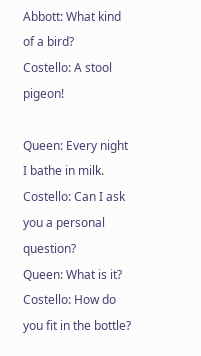Abbott: What kind of a bird?
Costello: A stool pigeon!

Queen: Every night I bathe in milk.
Costello: Can I ask you a personal question?
Queen: What is it?
Costello: How do you fit in the bottle?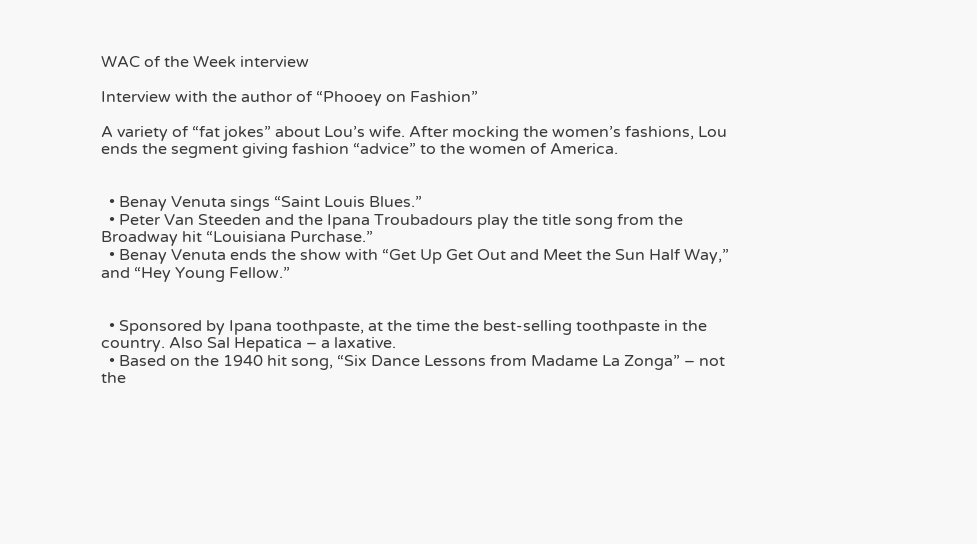WAC of the Week interview

Interview with the author of “Phooey on Fashion”

A variety of “fat jokes” about Lou’s wife. After mocking the women’s fashions, Lou ends the segment giving fashion “advice” to the women of America.


  • Benay Venuta sings “Saint Louis Blues.”
  • Peter Van Steeden and the Ipana Troubadours play the title song from the Broadway hit “Louisiana Purchase.”
  • Benay Venuta ends the show with “Get Up Get Out and Meet the Sun Half Way,” and “Hey Young Fellow.”


  • Sponsored by Ipana toothpaste, at the time the best-selling toothpaste in the country. Also Sal Hepatica – a laxative.
  • Based on the 1940 hit song, “Six Dance Lessons from Madame La Zonga” – not the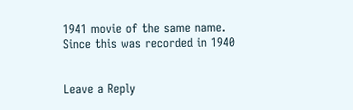1941 movie of the same name. Since this was recorded in 1940


Leave a Reply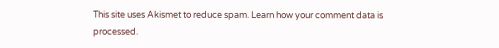This site uses Akismet to reduce spam. Learn how your comment data is processed.